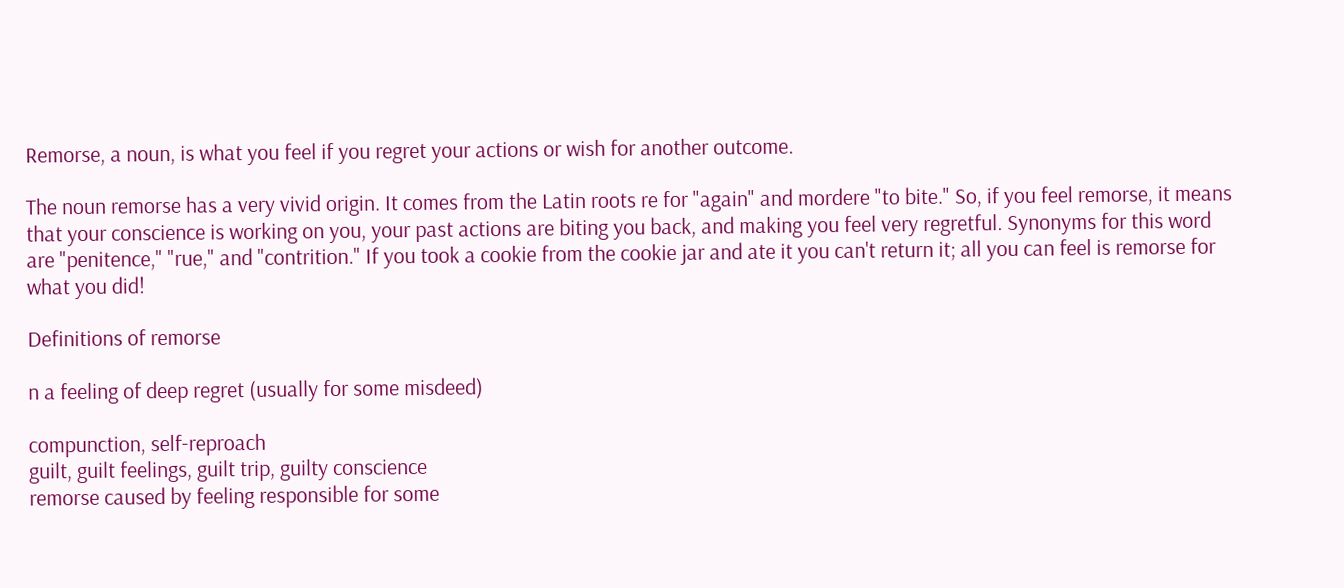Remorse, a noun, is what you feel if you regret your actions or wish for another outcome.

The noun remorse has a very vivid origin. It comes from the Latin roots re for "again" and mordere "to bite." So, if you feel remorse, it means that your conscience is working on you, your past actions are biting you back, and making you feel very regretful. Synonyms for this word are "penitence," "rue," and "contrition." If you took a cookie from the cookie jar and ate it you can't return it; all you can feel is remorse for what you did!

Definitions of remorse

n a feeling of deep regret (usually for some misdeed)

compunction, self-reproach
guilt, guilt feelings, guilt trip, guilty conscience
remorse caused by feeling responsible for some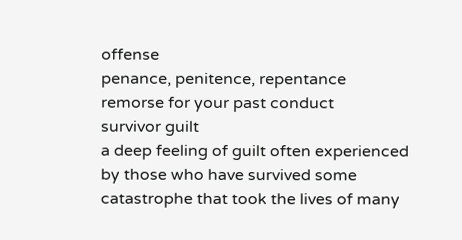offense
penance, penitence, repentance
remorse for your past conduct
survivor guilt
a deep feeling of guilt often experienced by those who have survived some catastrophe that took the lives of many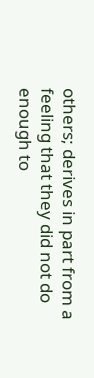others; derives in part from a feeling that they did not do enough to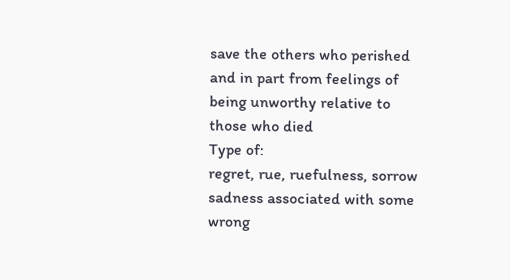save the others who perished and in part from feelings of being unworthy relative to those who died
Type of:
regret, rue, ruefulness, sorrow
sadness associated with some wrong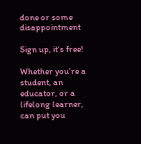done or some disappointment

Sign up, it's free!

Whether you're a student, an educator, or a lifelong learner, can put you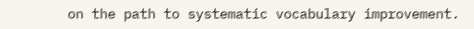on the path to systematic vocabulary improvement.